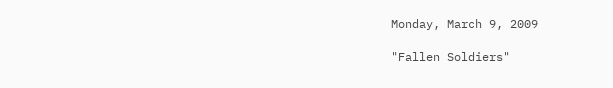Monday, March 9, 2009

"Fallen Soldiers"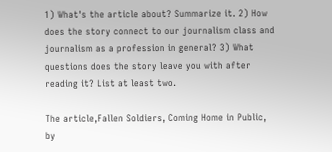1) What's the article about? Summarize it. 2) How does the story connect to our journalism class and journalism as a profession in general? 3) What questions does the story leave you with after reading it? List at least two.

The article,Fallen Soldiers, Coming Home in Public, by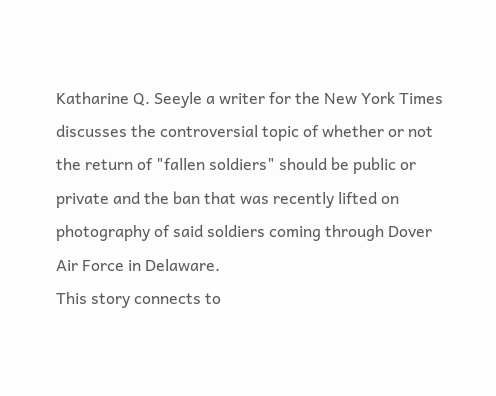Katharine Q. Seeyle a writer for the New York Times discusses the controversial topic of whether or not the return of "fallen soldiers" should be public or private and the ban that was recently lifted on photography of said soldiers coming through Dover Air Force in Delaware.
This story connects to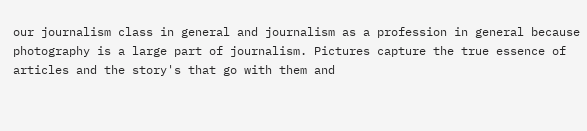our journalism class in general and journalism as a profession in general because photography is a large part of journalism. Pictures capture the true essence of articles and the story's that go with them and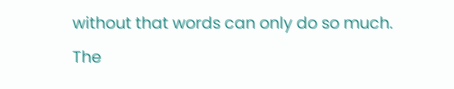without that words can only do so much.
The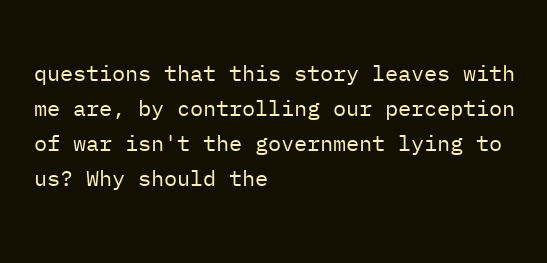questions that this story leaves with me are, by controlling our perception of war isn't the government lying to us? Why should the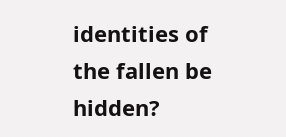identities of the fallen be hidden?